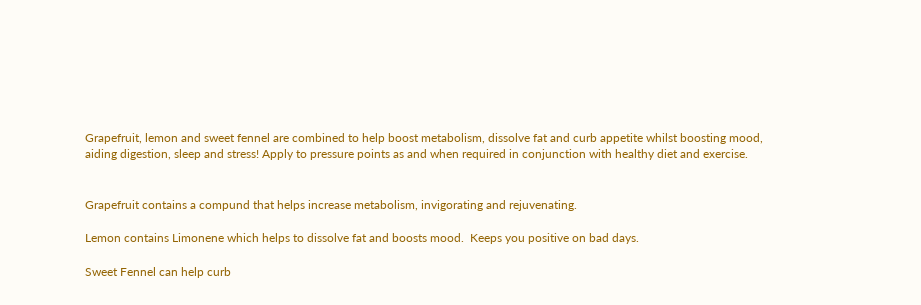Grapefruit, lemon and sweet fennel are combined to help boost metabolism, dissolve fat and curb appetite whilst boosting mood, aiding digestion, sleep and stress! Apply to pressure points as and when required in conjunction with healthy diet and exercise.


Grapefruit contains a compund that helps increase metabolism, invigorating and rejuvenating.

Lemon contains Limonene which helps to dissolve fat and boosts mood.  Keeps you positive on bad days.

Sweet Fennel can help curb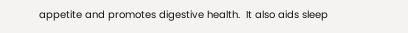appetite and promotes digestive health.  It also aids sleep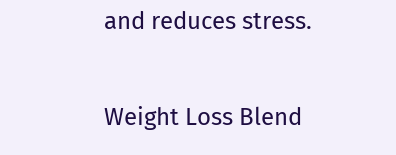and reduces stress.

Weight Loss Blend